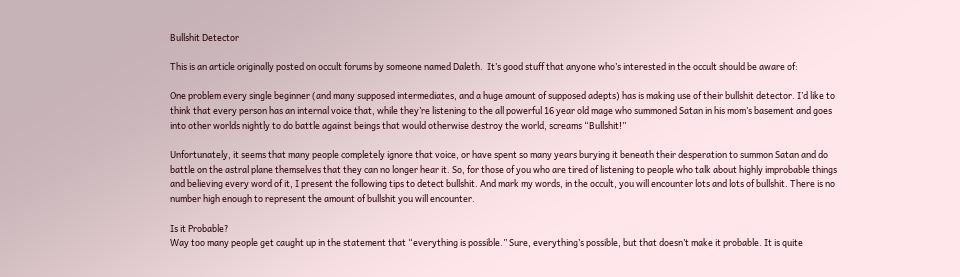Bullshit Detector

This is an article originally posted on occult forums by someone named Daleth.  It’s good stuff that anyone who’s interested in the occult should be aware of:

One problem every single beginner (and many supposed intermediates, and a huge amount of supposed adepts) has is making use of their bullshit detector. I’d like to think that every person has an internal voice that, while they’re listening to the all powerful 16 year old mage who summoned Satan in his mom’s basement and goes into other worlds nightly to do battle against beings that would otherwise destroy the world, screams “Bullshit!”

Unfortunately, it seems that many people completely ignore that voice, or have spent so many years burying it beneath their desperation to summon Satan and do battle on the astral plane themselves that they can no longer hear it. So, for those of you who are tired of listening to people who talk about highly improbable things and believing every word of it, I present the following tips to detect bullshit. And mark my words, in the occult, you will encounter lots and lots of bullshit. There is no number high enough to represent the amount of bullshit you will encounter.

Is it Probable?
Way too many people get caught up in the statement that “everything is possible.” Sure, everything’s possible, but that doesn’t make it probable. It is quite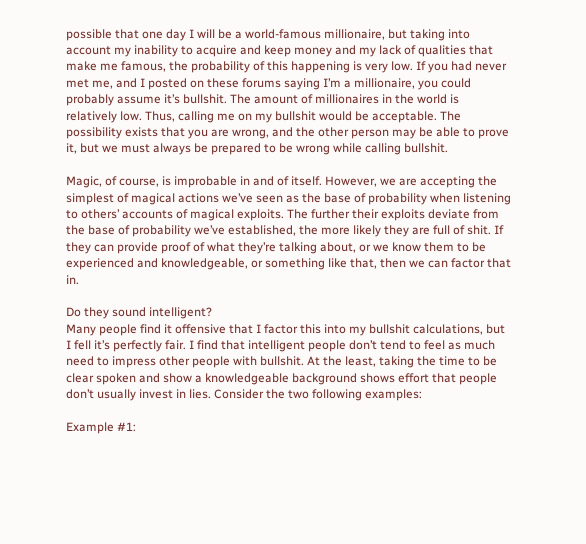possible that one day I will be a world-famous millionaire, but taking into account my inability to acquire and keep money and my lack of qualities that make me famous, the probability of this happening is very low. If you had never met me, and I posted on these forums saying I’m a millionaire, you could probably assume it’s bullshit. The amount of millionaires in the world is relatively low. Thus, calling me on my bullshit would be acceptable. The possibility exists that you are wrong, and the other person may be able to prove it, but we must always be prepared to be wrong while calling bullshit.

Magic, of course, is improbable in and of itself. However, we are accepting the simplest of magical actions we’ve seen as the base of probability when listening to others’ accounts of magical exploits. The further their exploits deviate from the base of probability we’ve established, the more likely they are full of shit. If they can provide proof of what they’re talking about, or we know them to be experienced and knowledgeable, or something like that, then we can factor that in.

Do they sound intelligent?
Many people find it offensive that I factor this into my bullshit calculations, but I fell it’s perfectly fair. I find that intelligent people don’t tend to feel as much need to impress other people with bullshit. At the least, taking the time to be clear spoken and show a knowledgeable background shows effort that people don’t usually invest in lies. Consider the two following examples:

Example #1: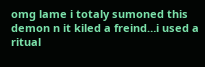omg lame i totaly sumoned this demon n it kiled a freind…i used a ritual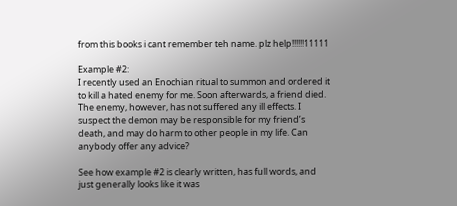from this books i cant remember teh name. plz help!!!!!!11111

Example #2:
I recently used an Enochian ritual to summon and ordered it to kill a hated enemy for me. Soon afterwards, a friend died. The enemy, however, has not suffered any ill effects. I suspect the demon may be responsible for my friend’s death, and may do harm to other people in my life. Can anybody offer any advice?

See how example #2 is clearly written, has full words, and just generally looks like it was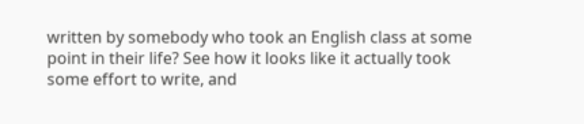written by somebody who took an English class at some point in their life? See how it looks like it actually took some effort to write, and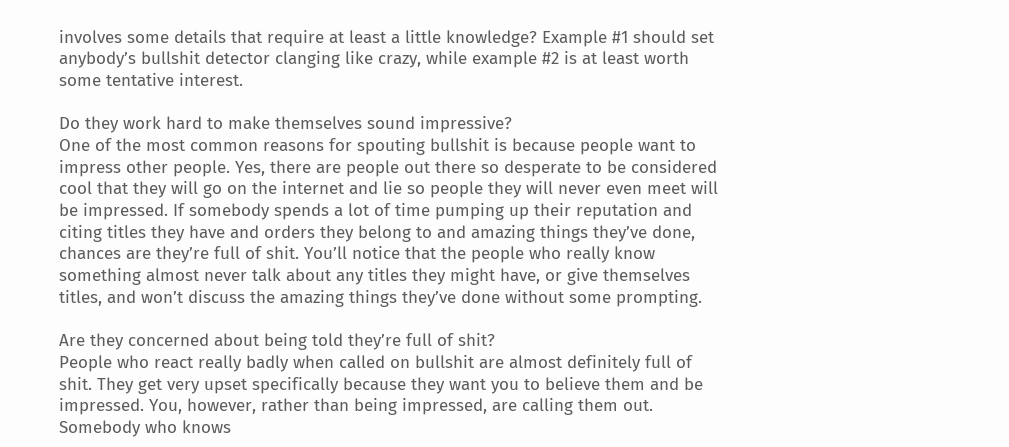involves some details that require at least a little knowledge? Example #1 should set anybody’s bullshit detector clanging like crazy, while example #2 is at least worth some tentative interest.

Do they work hard to make themselves sound impressive?
One of the most common reasons for spouting bullshit is because people want to impress other people. Yes, there are people out there so desperate to be considered cool that they will go on the internet and lie so people they will never even meet will be impressed. If somebody spends a lot of time pumping up their reputation and citing titles they have and orders they belong to and amazing things they’ve done, chances are they’re full of shit. You’ll notice that the people who really know something almost never talk about any titles they might have, or give themselves titles, and won’t discuss the amazing things they’ve done without some prompting.

Are they concerned about being told they’re full of shit?
People who react really badly when called on bullshit are almost definitely full of shit. They get very upset specifically because they want you to believe them and be impressed. You, however, rather than being impressed, are calling them out. Somebody who knows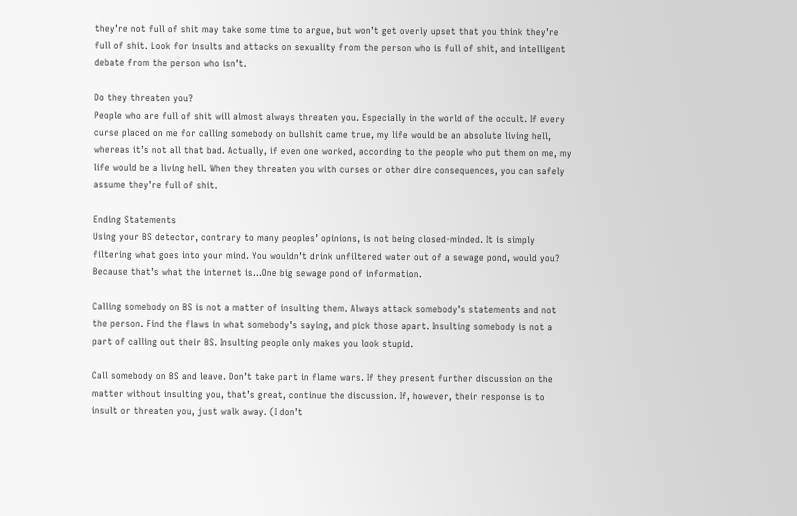they’re not full of shit may take some time to argue, but won’t get overly upset that you think they’re full of shit. Look for insults and attacks on sexuality from the person who is full of shit, and intelligent debate from the person who isn’t.

Do they threaten you?
People who are full of shit will almost always threaten you. Especially in the world of the occult. If every curse placed on me for calling somebody on bullshit came true, my life would be an absolute living hell, whereas it’s not all that bad. Actually, if even one worked, according to the people who put them on me, my life would be a living hell. When they threaten you with curses or other dire consequences, you can safely assume they’re full of shit.

Ending Statements
Using your BS detector, contrary to many peoples’ opinions, is not being closed-minded. It is simply filtering what goes into your mind. You wouldn’t drink unfiltered water out of a sewage pond, would you? Because that’s what the internet is…One big sewage pond of information.

Calling somebody on BS is not a matter of insulting them. Always attack somebody’s statements and not the person. Find the flaws in what somebody’s saying, and pick those apart. Insulting somebody is not a part of calling out their BS. Insulting people only makes you look stupid.

Call somebody on BS and leave. Don’t take part in flame wars. If they present further discussion on the matter without insulting you, that’s great, continue the discussion. If, however, their response is to insult or threaten you, just walk away. (I don’t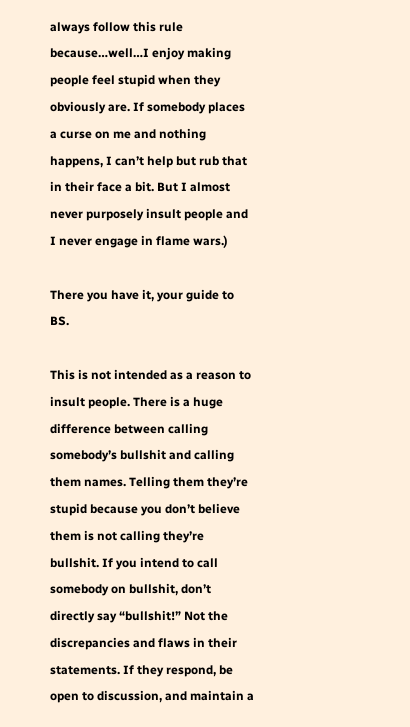always follow this rule because…well…I enjoy making people feel stupid when they obviously are. If somebody places a curse on me and nothing happens, I can’t help but rub that in their face a bit. But I almost never purposely insult people and I never engage in flame wars.)

There you have it, your guide to BS.

This is not intended as a reason to insult people. There is a huge difference between calling somebody’s bullshit and calling them names. Telling them they’re stupid because you don’t believe them is not calling they’re bullshit. If you intend to call somebody on bullshit, don’t directly say “bullshit!” Not the discrepancies and flaws in their statements. If they respond, be open to discussion, and maintain a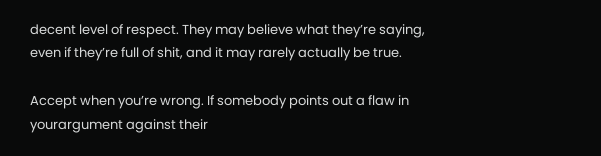decent level of respect. They may believe what they’re saying, even if they’re full of shit, and it may rarely actually be true.

Accept when you’re wrong. If somebody points out a flaw in yourargument against their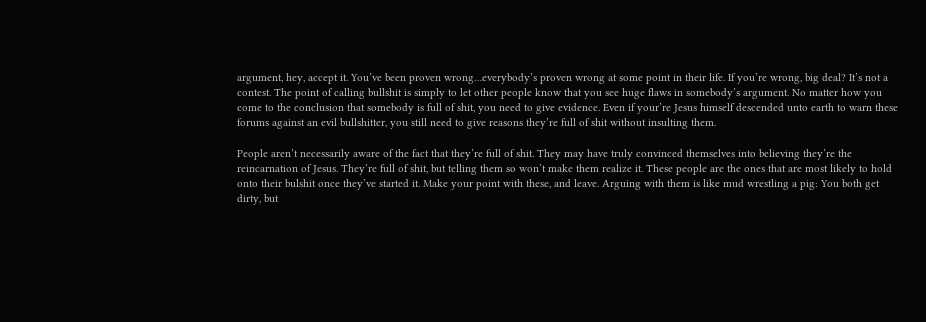argument, hey, accept it. You’ve been proven wrong…everybody’s proven wrong at some point in their life. If you’re wrong, big deal? It’s not a contest. The point of calling bullshit is simply to let other people know that you see huge flaws in somebody’s argument. No matter how you come to the conclusion that somebody is full of shit, you need to give evidence. Even if your’re Jesus himself descended unto earth to warn these forums against an evil bullshitter, you still need to give reasons they’re full of shit without insulting them.

People aren’t necessarily aware of the fact that they’re full of shit. They may have truly convinced themselves into believing they’re the reincarnation of Jesus. They’re full of shit, but telling them so won’t make them realize it. These people are the ones that are most likely to hold onto their bulshit once they’ve started it. Make your point with these, and leave. Arguing with them is like mud wrestling a pig: You both get dirty, but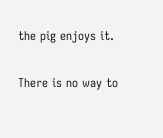the pig enjoys it.

There is no way to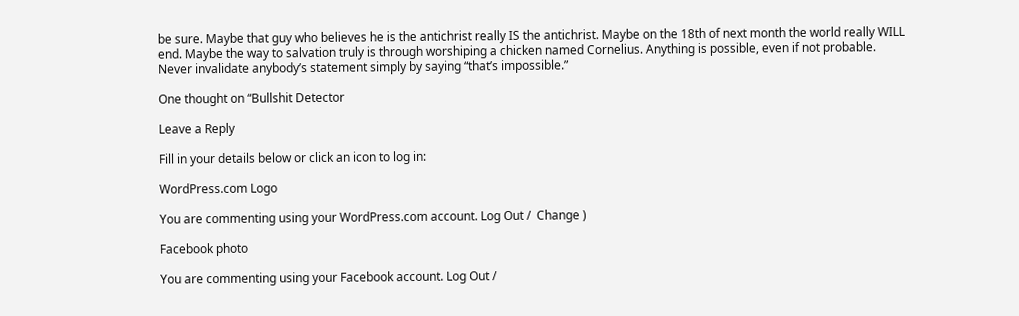be sure. Maybe that guy who believes he is the antichrist really IS the antichrist. Maybe on the 18th of next month the world really WILL end. Maybe the way to salvation truly is through worshiping a chicken named Cornelius. Anything is possible, even if not probable. Never invalidate anybody’s statement simply by saying “that’s impossible.”

One thought on “Bullshit Detector

Leave a Reply

Fill in your details below or click an icon to log in:

WordPress.com Logo

You are commenting using your WordPress.com account. Log Out /  Change )

Facebook photo

You are commenting using your Facebook account. Log Out /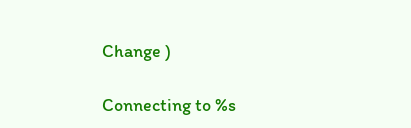Change )

Connecting to %s